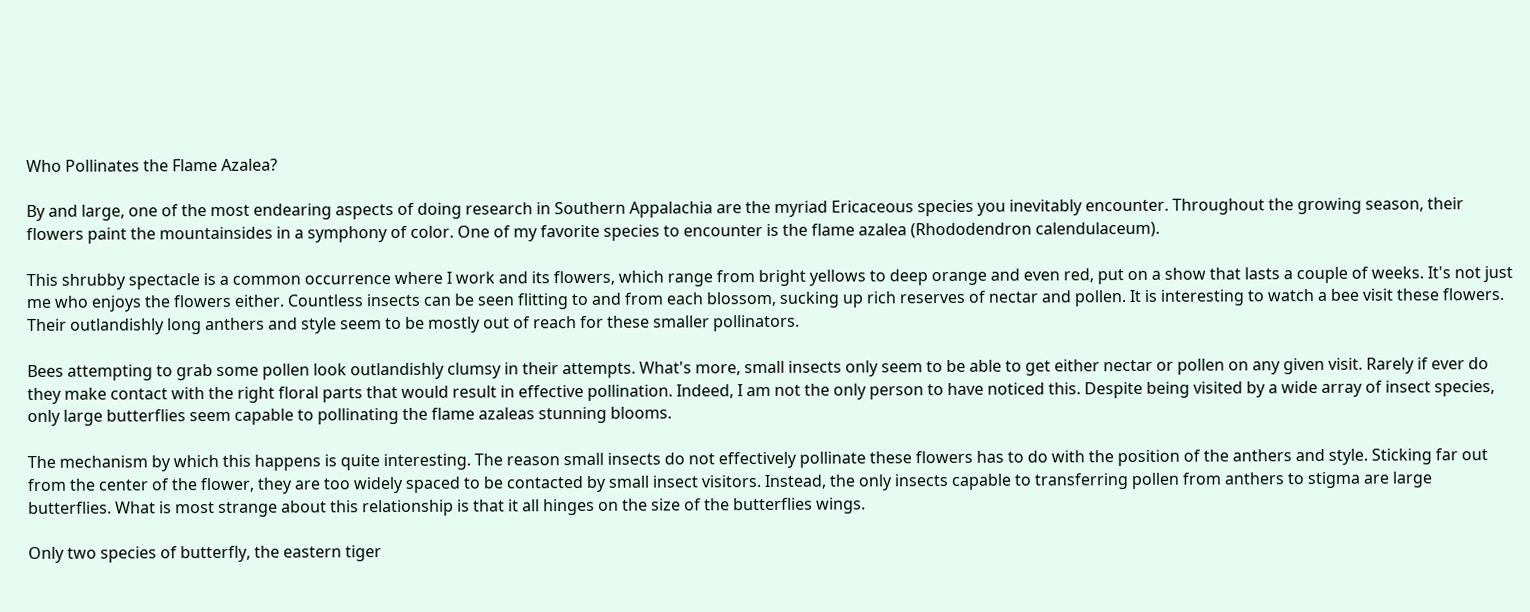Who Pollinates the Flame Azalea?

By and large, one of the most endearing aspects of doing research in Southern Appalachia are the myriad Ericaceous species you inevitably encounter. Throughout the growing season, their flowers paint the mountainsides in a symphony of color. One of my favorite species to encounter is the flame azalea (Rhododendron calendulaceum).

This shrubby spectacle is a common occurrence where I work and its flowers, which range from bright yellows to deep orange and even red, put on a show that lasts a couple of weeks. It's not just me who enjoys the flowers either. Countless insects can be seen flitting to and from each blossom, sucking up rich reserves of nectar and pollen. It is interesting to watch a bee visit these flowers. Their outlandishly long anthers and style seem to be mostly out of reach for these smaller pollinators.

Bees attempting to grab some pollen look outlandishly clumsy in their attempts. What's more, small insects only seem to be able to get either nectar or pollen on any given visit. Rarely if ever do they make contact with the right floral parts that would result in effective pollination. Indeed, I am not the only person to have noticed this. Despite being visited by a wide array of insect species, only large butterflies seem capable to pollinating the flame azaleas stunning blooms.

The mechanism by which this happens is quite interesting. The reason small insects do not effectively pollinate these flowers has to do with the position of the anthers and style. Sticking far out from the center of the flower, they are too widely spaced to be contacted by small insect visitors. Instead, the only insects capable to transferring pollen from anthers to stigma are large butterflies. What is most strange about this relationship is that it all hinges on the size of the butterflies wings.

Only two species of butterfly, the eastern tiger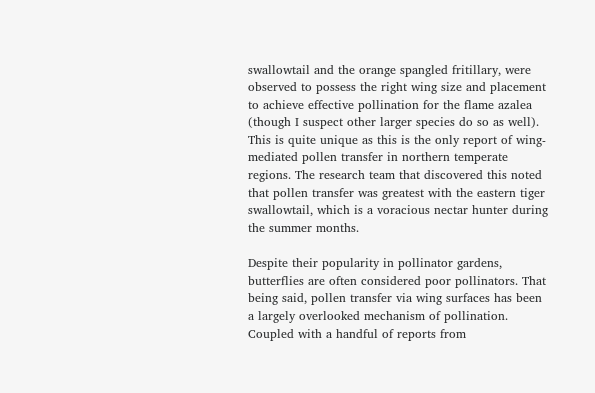swallowtail and the orange spangled fritillary, were observed to possess the right wing size and placement to achieve effective pollination for the flame azalea (though I suspect other larger species do so as well). This is quite unique as this is the only report of wing-mediated pollen transfer in northern temperate regions. The research team that discovered this noted that pollen transfer was greatest with the eastern tiger swallowtail, which is a voracious nectar hunter during the summer months.

Despite their popularity in pollinator gardens, butterflies are often considered poor pollinators. That being said, pollen transfer via wing surfaces has been a largely overlooked mechanism of pollination. Coupled with a handful of reports from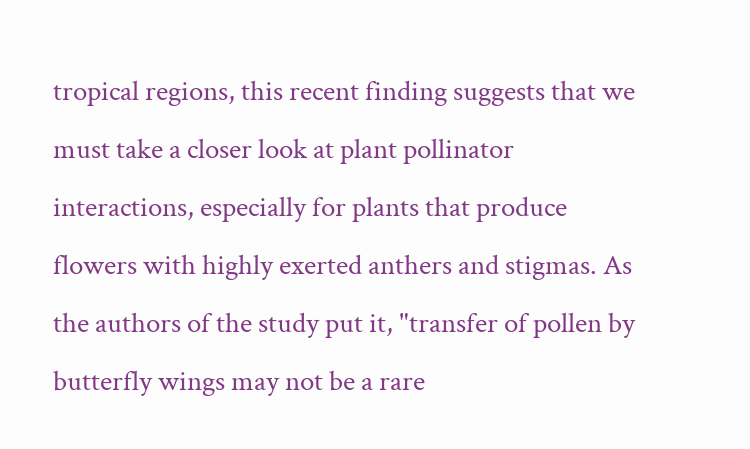tropical regions, this recent finding suggests that we must take a closer look at plant pollinator interactions, especially for plants that produce flowers with highly exerted anthers and stigmas. As the authors of the study put it, "transfer of pollen by butterfly wings may not be a rare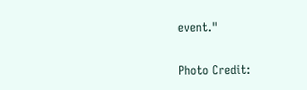event."

Photo Credit: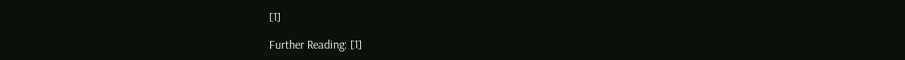[1]

Further Reading: [1]